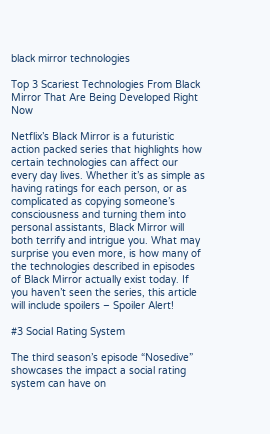black mirror technologies

Top 3 Scariest Technologies From Black Mirror That Are Being Developed Right Now

Netflix’s Black Mirror is a futuristic action packed series that highlights how certain technologies can affect our every day lives. Whether it’s as simple as having ratings for each person, or as complicated as copying someone’s consciousness and turning them into personal assistants, Black Mirror will both terrify and intrigue you. What may surprise you even more, is how many of the technologies described in episodes of Black Mirror actually exist today. If you haven’t seen the series, this article will include spoilers – Spoiler Alert!

#3 Social Rating System

The third season’s episode “Nosedive” showcases the impact a social rating system can have on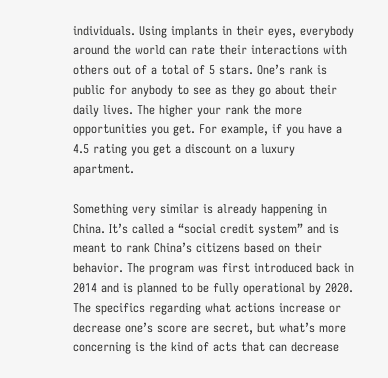individuals. Using implants in their eyes, everybody around the world can rate their interactions with others out of a total of 5 stars. One’s rank is public for anybody to see as they go about their daily lives. The higher your rank the more opportunities you get. For example, if you have a 4.5 rating you get a discount on a luxury apartment.

Something very similar is already happening in China. It’s called a “social credit system” and is meant to rank China’s citizens based on their behavior. The program was first introduced back in 2014 and is planned to be fully operational by 2020. The specifics regarding what actions increase or decrease one’s score are secret, but what’s more concerning is the kind of acts that can decrease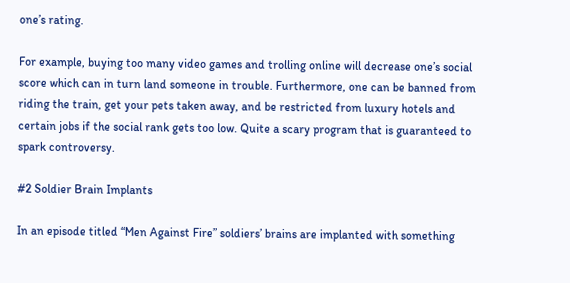one’s rating.

For example, buying too many video games and trolling online will decrease one’s social score which can in turn land someone in trouble. Furthermore, one can be banned from riding the train, get your pets taken away, and be restricted from luxury hotels and certain jobs if the social rank gets too low. Quite a scary program that is guaranteed to spark controversy.

#2 Soldier Brain Implants

In an episode titled “Men Against Fire” soldiers’ brains are implanted with something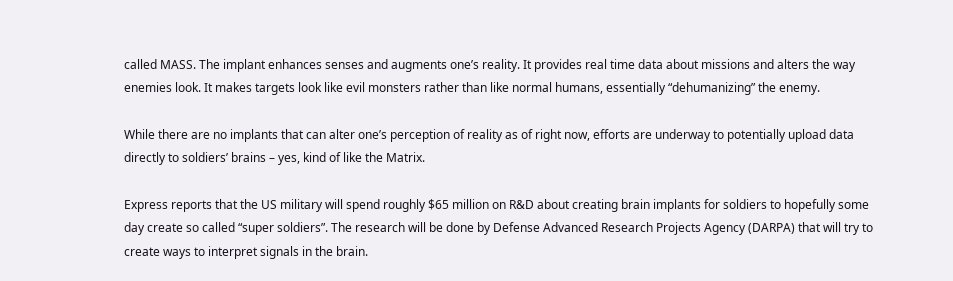called MASS. The implant enhances senses and augments one’s reality. It provides real time data about missions and alters the way enemies look. It makes targets look like evil monsters rather than like normal humans, essentially “dehumanizing” the enemy.

While there are no implants that can alter one’s perception of reality as of right now, efforts are underway to potentially upload data directly to soldiers’ brains – yes, kind of like the Matrix.

Express reports that the US military will spend roughly $65 million on R&D about creating brain implants for soldiers to hopefully some day create so called “super soldiers”. The research will be done by Defense Advanced Research Projects Agency (DARPA) that will try to create ways to interpret signals in the brain.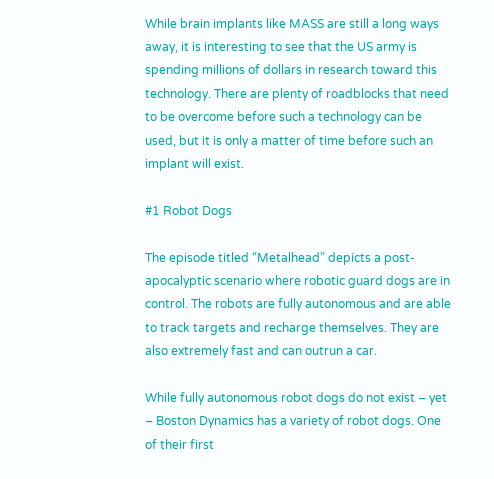While brain implants like MASS are still a long ways away, it is interesting to see that the US army is spending millions of dollars in research toward this technology. There are plenty of roadblocks that need to be overcome before such a technology can be used, but it is only a matter of time before such an implant will exist.

#1 Robot Dogs

The episode titled “Metalhead” depicts a post-apocalyptic scenario where robotic guard dogs are in control. The robots are fully autonomous and are able to track targets and recharge themselves. They are also extremely fast and can outrun a car.

While fully autonomous robot dogs do not exist – yet – Boston Dynamics has a variety of robot dogs. One of their first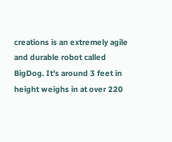creations is an extremely agile and durable robot called BigDog. It’s around 3 feet in height weighs in at over 220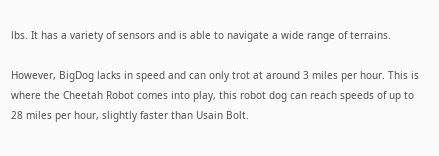lbs. It has a variety of sensors and is able to navigate a wide range of terrains.

However, BigDog lacks in speed and can only trot at around 3 miles per hour. This is where the Cheetah Robot comes into play, this robot dog can reach speeds of up to 28 miles per hour, slightly faster than Usain Bolt.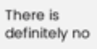There is definitely no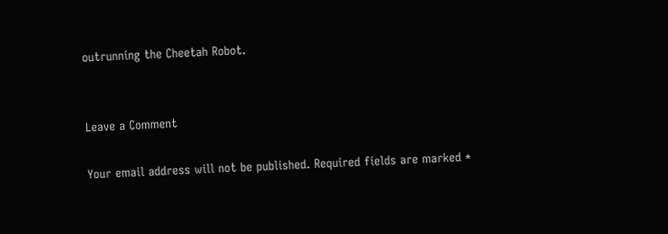outrunning the Cheetah Robot.


Leave a Comment

Your email address will not be published. Required fields are marked *